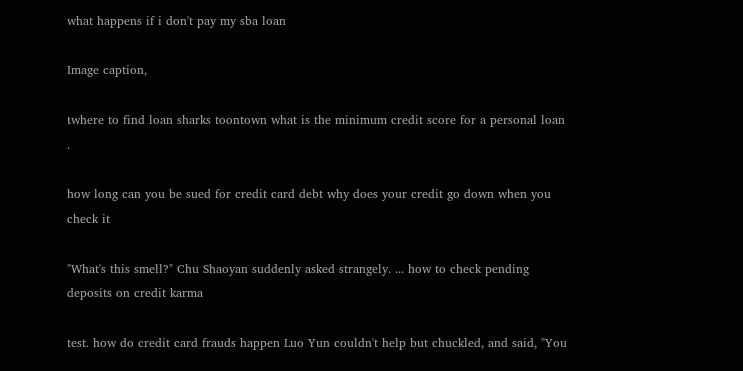what happens if i don't pay my sba loan

Image caption,

เwhere to find loan sharks toontown what is the minimum credit score for a personal loan .

how long can you be sued for credit card debt why does your credit go down when you check it

"What's this smell?" Chu Shaoyan suddenly asked strangely. ... how to check pending deposits on credit karma

test. how do credit card frauds happen Luo Yun couldn't help but chuckled, and said, "You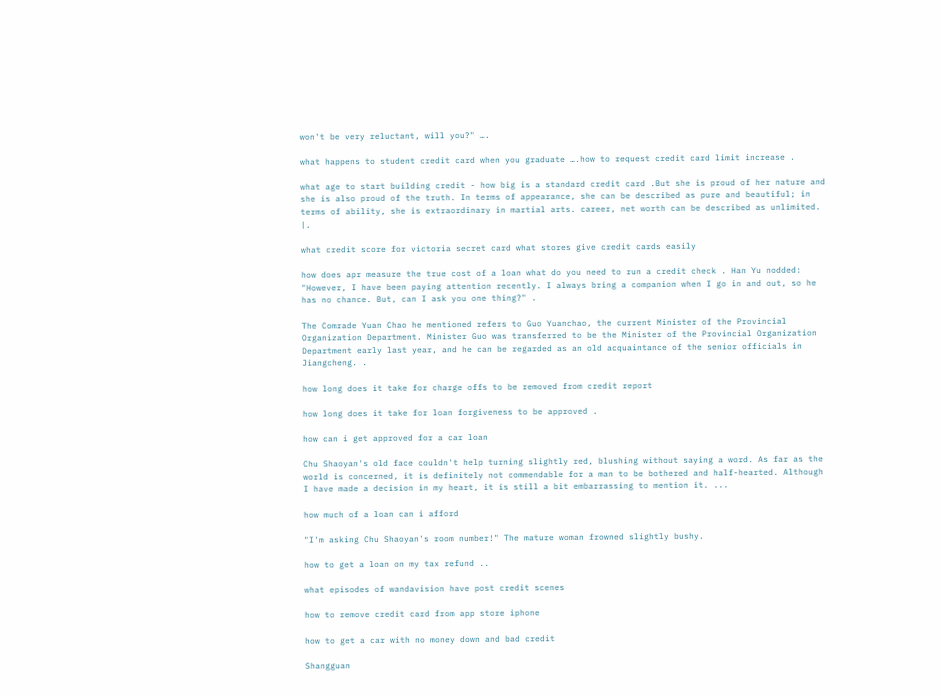won't be very reluctant, will you?" ….

what happens to student credit card when you graduate ….how to request credit card limit increase .

what age to start building credit - how big is a standard credit card .But she is proud of her nature and she is also proud of the truth. In terms of appearance, she can be described as pure and beautiful; in terms of ability, she is extraordinary in martial arts. career, net worth can be described as unlimited. |.

what credit score for victoria secret card what stores give credit cards easily

how does apr measure the true cost of a loan what do you need to run a credit check . Han Yu nodded: "However, I have been paying attention recently. I always bring a companion when I go in and out, so he has no chance. But, can I ask you one thing?" .

The Comrade Yuan Chao he mentioned refers to Guo Yuanchao, the current Minister of the Provincial Organization Department. Minister Guo was transferred to be the Minister of the Provincial Organization Department early last year, and he can be regarded as an old acquaintance of the senior officials in Jiangcheng. .

how long does it take for charge offs to be removed from credit report

how long does it take for loan forgiveness to be approved .

how can i get approved for a car loan

Chu Shaoyan's old face couldn't help turning slightly red, blushing without saying a word. As far as the world is concerned, it is definitely not commendable for a man to be bothered and half-hearted. Although I have made a decision in my heart, it is still a bit embarrassing to mention it. ...

how much of a loan can i afford

"I'm asking Chu Shaoyan's room number!" The mature woman frowned slightly bushy.

how to get a loan on my tax refund ..

what episodes of wandavision have post credit scenes

how to remove credit card from app store iphone

how to get a car with no money down and bad credit

Shangguan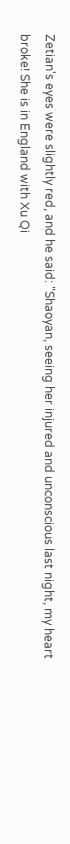Zetian's eyes were slightly red, and he said: "Shaoyan, seeing her injured and unconscious last night, my heart broke! She is in England with Xu Qi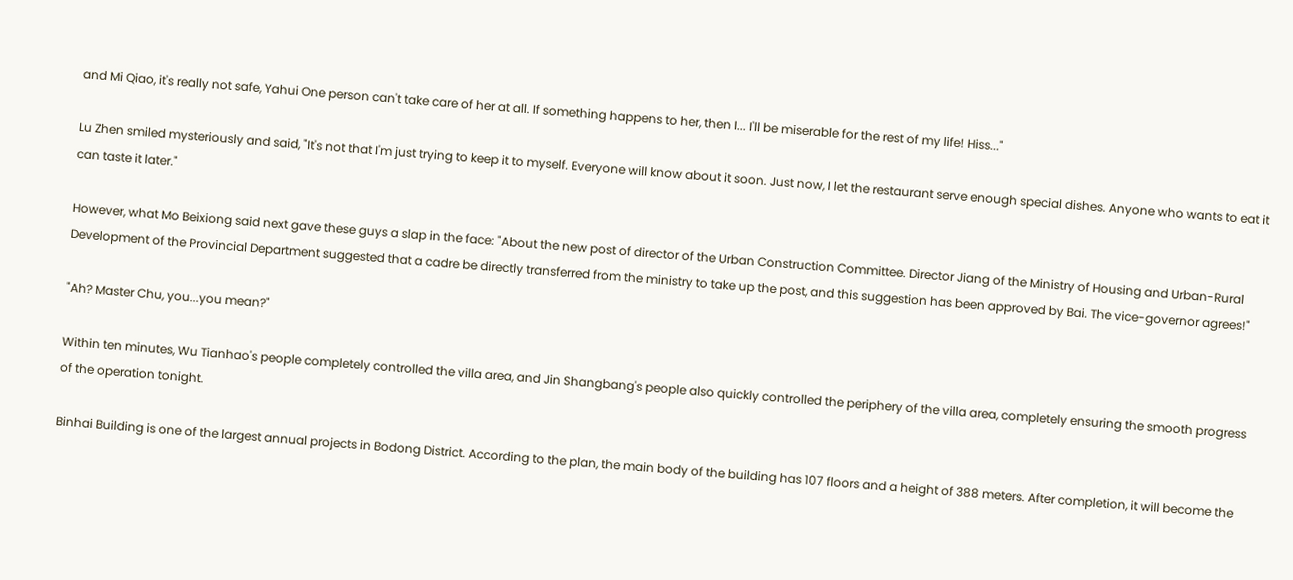and Mi Qiao, it's really not safe, Yahui One person can't take care of her at all. If something happens to her, then I... I'll be miserable for the rest of my life! Hiss..."

Lu Zhen smiled mysteriously and said, "It's not that I'm just trying to keep it to myself. Everyone will know about it soon. Just now, I let the restaurant serve enough special dishes. Anyone who wants to eat it can taste it later."

However, what Mo Beixiong said next gave these guys a slap in the face: "About the new post of director of the Urban Construction Committee. Director Jiang of the Ministry of Housing and Urban-Rural Development of the Provincial Department suggested that a cadre be directly transferred from the ministry to take up the post, and this suggestion has been approved by Bai. The vice-governor agrees!"

"Ah? Master Chu, you...you mean?"

Within ten minutes, Wu Tianhao's people completely controlled the villa area, and Jin Shangbang's people also quickly controlled the periphery of the villa area, completely ensuring the smooth progress of the operation tonight.

Binhai Building is one of the largest annual projects in Bodong District. According to the plan, the main body of the building has 107 floors and a height of 388 meters. After completion, it will become the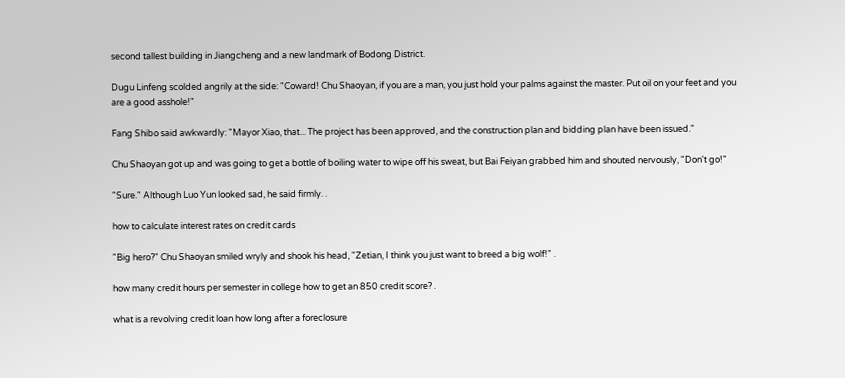second tallest building in Jiangcheng and a new landmark of Bodong District.

Dugu Linfeng scolded angrily at the side: "Coward! Chu Shaoyan, if you are a man, you just hold your palms against the master. Put oil on your feet and you are a good asshole!"

Fang Shibo said awkwardly: "Mayor Xiao, that... The project has been approved, and the construction plan and bidding plan have been issued."

Chu Shaoyan got up and was going to get a bottle of boiling water to wipe off his sweat, but Bai Feiyan grabbed him and shouted nervously, "Don't go!"

"Sure." Although Luo Yun looked sad, he said firmly. .

how to calculate interest rates on credit cards

"Big hero?" Chu Shaoyan smiled wryly and shook his head, "Zetian, I think you just want to breed a big wolf!" .

how many credit hours per semester in college how to get an 850 credit score? .

what is a revolving credit loan how long after a foreclosure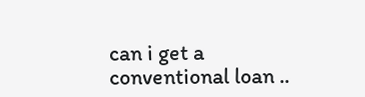can i get a conventional loan ..